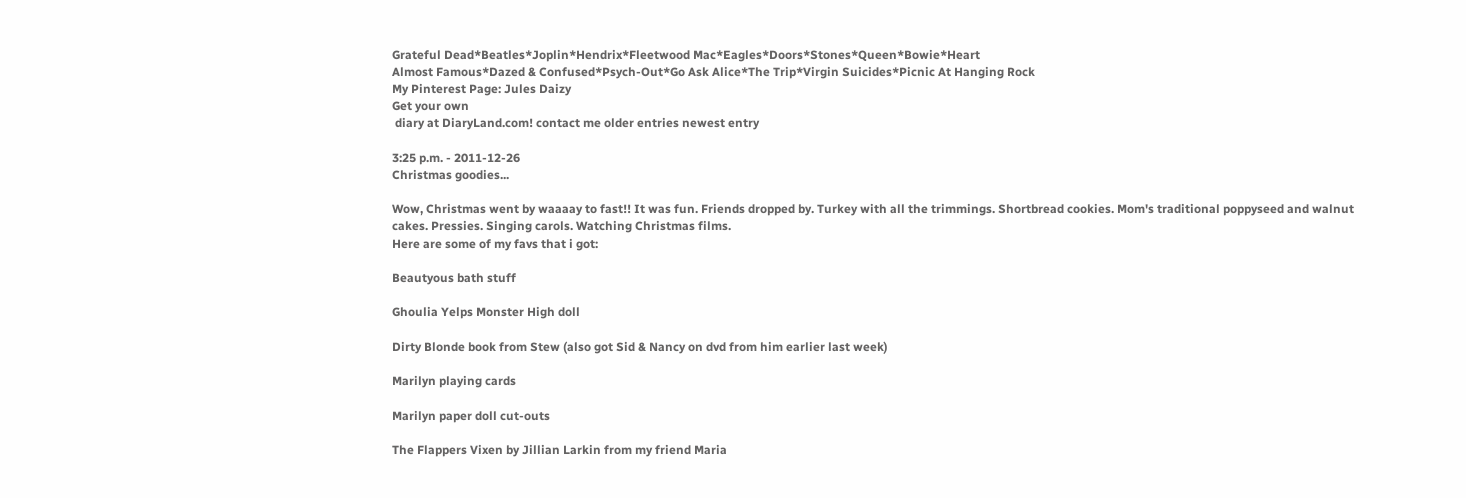Grateful Dead*Beatles*Joplin*Hendrix*Fleetwood Mac*Eagles*Doors*Stones*Queen*Bowie*Heart
Almost Famous*Dazed & Confused*Psych-Out*Go Ask Alice*The Trip*Virgin Suicides*Picnic At Hanging Rock
My Pinterest Page: Jules Daizy
Get your own
 diary at DiaryLand.com! contact me older entries newest entry

3:25 p.m. - 2011-12-26
Christmas goodies...

Wow, Christmas went by waaaay to fast!! It was fun. Friends dropped by. Turkey with all the trimmings. Shortbread cookies. Mom's traditional poppyseed and walnut cakes. Pressies. Singing carols. Watching Christmas films.
Here are some of my favs that i got:

Beautyous bath stuff

Ghoulia Yelps Monster High doll

Dirty Blonde book from Stew (also got Sid & Nancy on dvd from him earlier last week)

Marilyn playing cards

Marilyn paper doll cut-outs

The Flappers Vixen by Jillian Larkin from my friend Maria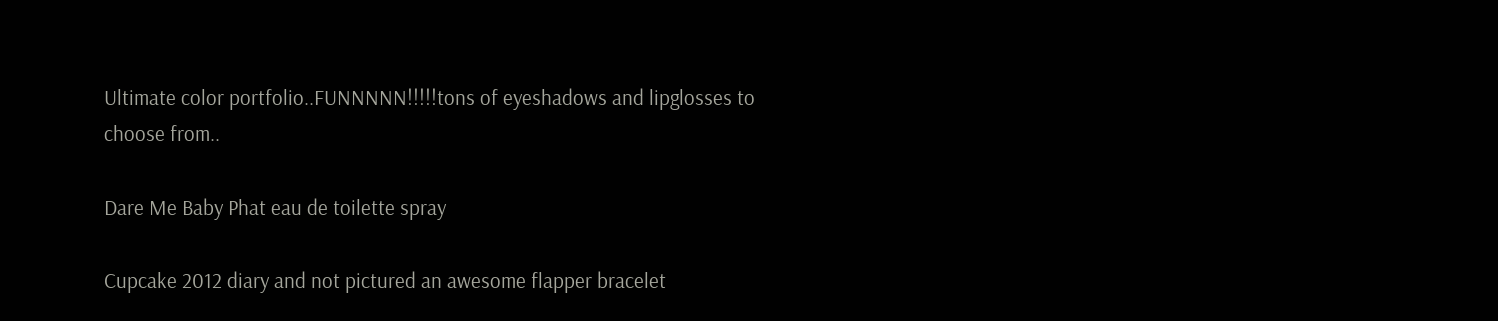Ultimate color portfolio..FUNNNNN!!!!!tons of eyeshadows and lipglosses to choose from..

Dare Me Baby Phat eau de toilette spray

Cupcake 2012 diary and not pictured an awesome flapper bracelet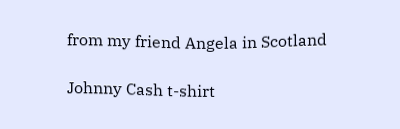from my friend Angela in Scotland

Johnny Cash t-shirt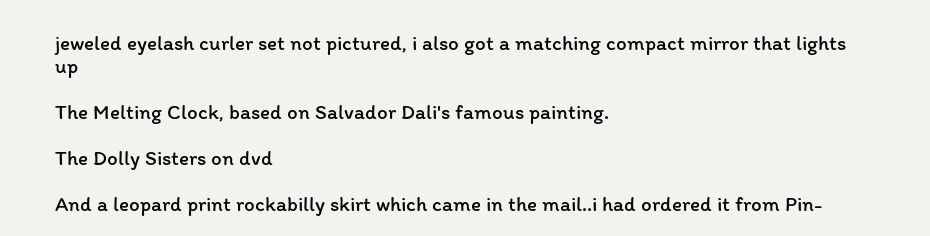jeweled eyelash curler set not pictured, i also got a matching compact mirror that lights up

The Melting Clock, based on Salvador Dali's famous painting.

The Dolly Sisters on dvd

And a leopard print rockabilly skirt which came in the mail..i had ordered it from Pin-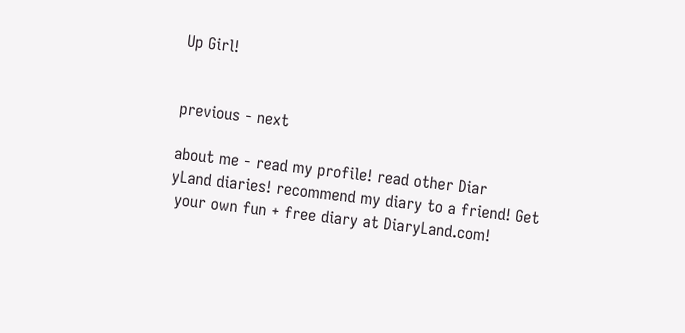Up Girl!


previous - next

about me - read my profile! read other Diar
yLand diaries! recommend my diary to a friend! Get
 your own fun + free diary at DiaryLand.com!